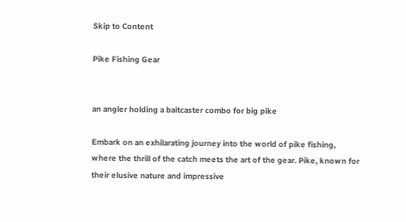Skip to Content

Pike Fishing Gear


an angler holding a baitcaster combo for big pike

Embark on an exhilarating journey into the world of pike fishing, where the thrill of the catch meets the art of the gear. Pike, known for their elusive nature and impressive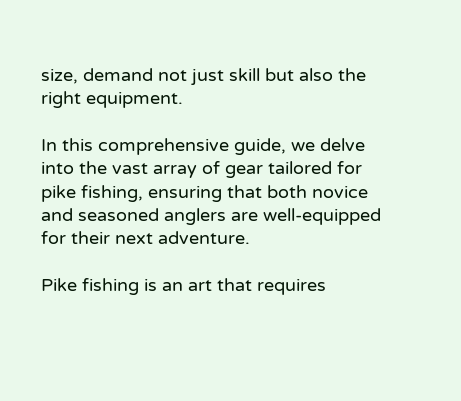size, demand not just skill but also the right equipment.

In this comprehensive guide, we delve into the vast array of gear tailored for pike fishing, ensuring that both novice and seasoned anglers are well-equipped for their next adventure.

Pike fishing is an art that requires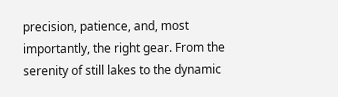precision, patience, and, most importantly, the right gear. From the serenity of still lakes to the dynamic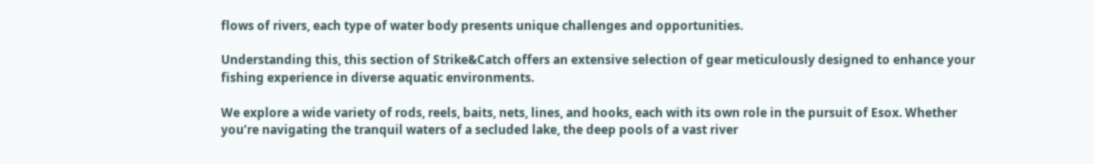flows of rivers, each type of water body presents unique challenges and opportunities.

Understanding this, this section of Strike&Catch offers an extensive selection of gear meticulously designed to enhance your fishing experience in diverse aquatic environments.

We explore a wide variety of rods, reels, baits, nets, lines, and hooks, each with its own role in the pursuit of Esox. Whether you’re navigating the tranquil waters of a secluded lake, the deep pools of a vast river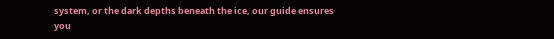system, or the dark depths beneath the ice, our guide ensures you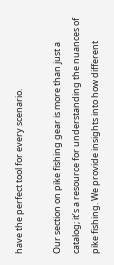have the perfect tool for every scenario.

Our section on pike fishing gear is more than just a catalog; it’s a resource for understanding the nuances of pike fishing. We provide insights into how different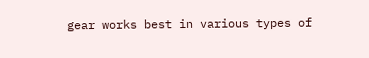gear works best in various types of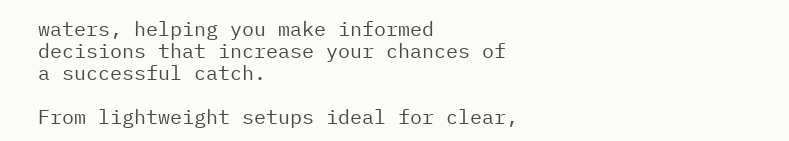waters, helping you make informed decisions that increase your chances of a successful catch.

From lightweight setups ideal for clear,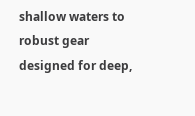shallow waters to robust gear designed for deep,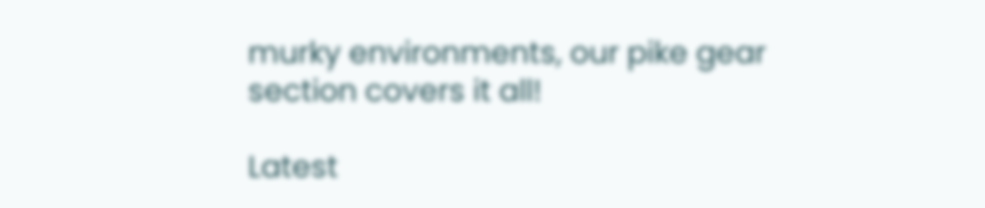murky environments, our pike gear section covers it all!

Latest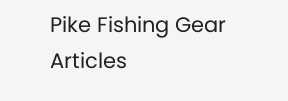Pike Fishing Gear Articles